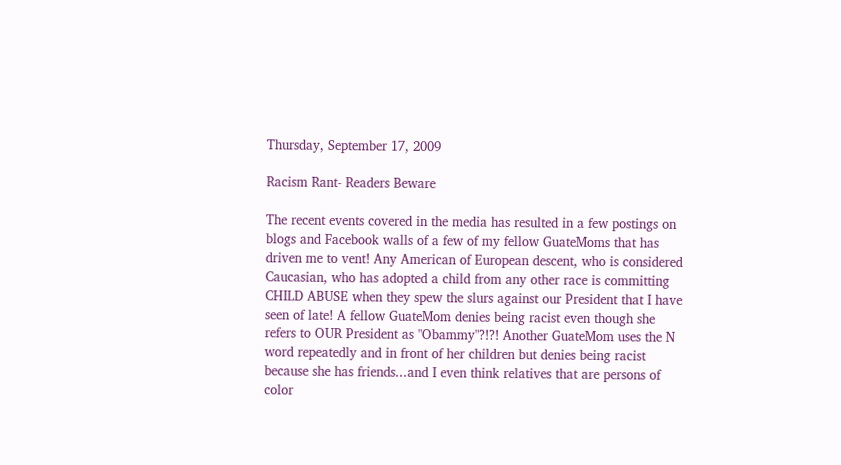Thursday, September 17, 2009

Racism Rant- Readers Beware

The recent events covered in the media has resulted in a few postings on blogs and Facebook walls of a few of my fellow GuateMoms that has driven me to vent! Any American of European descent, who is considered Caucasian, who has adopted a child from any other race is committing CHILD ABUSE when they spew the slurs against our President that I have seen of late! A fellow GuateMom denies being racist even though she refers to OUR President as "Obammy"?!?! Another GuateMom uses the N word repeatedly and in front of her children but denies being racist because she has friends...and I even think relatives that are persons of color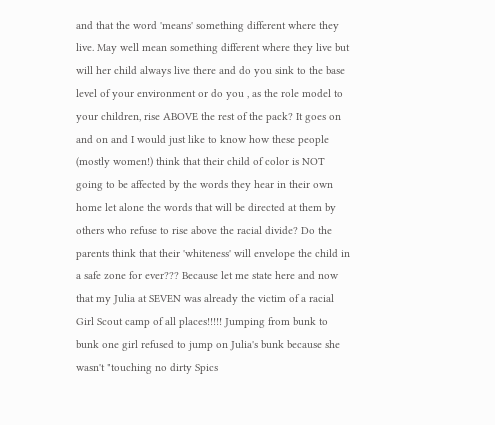and that the word 'means' something different where they live. May well mean something different where they live but will her child always live there and do you sink to the base level of your environment or do you , as the role model to your children, rise ABOVE the rest of the pack? It goes on and on and I would just like to know how these people (mostly women!) think that their child of color is NOT going to be affected by the words they hear in their own home let alone the words that will be directed at them by others who refuse to rise above the racial divide? Do the parents think that their 'whiteness' will envelope the child in a safe zone for ever??? Because let me state here and now that my Julia at SEVEN was already the victim of a racial Girl Scout camp of all places!!!!! Jumping from bunk to bunk one girl refused to jump on Julia's bunk because she wasn't "touching no dirty Spics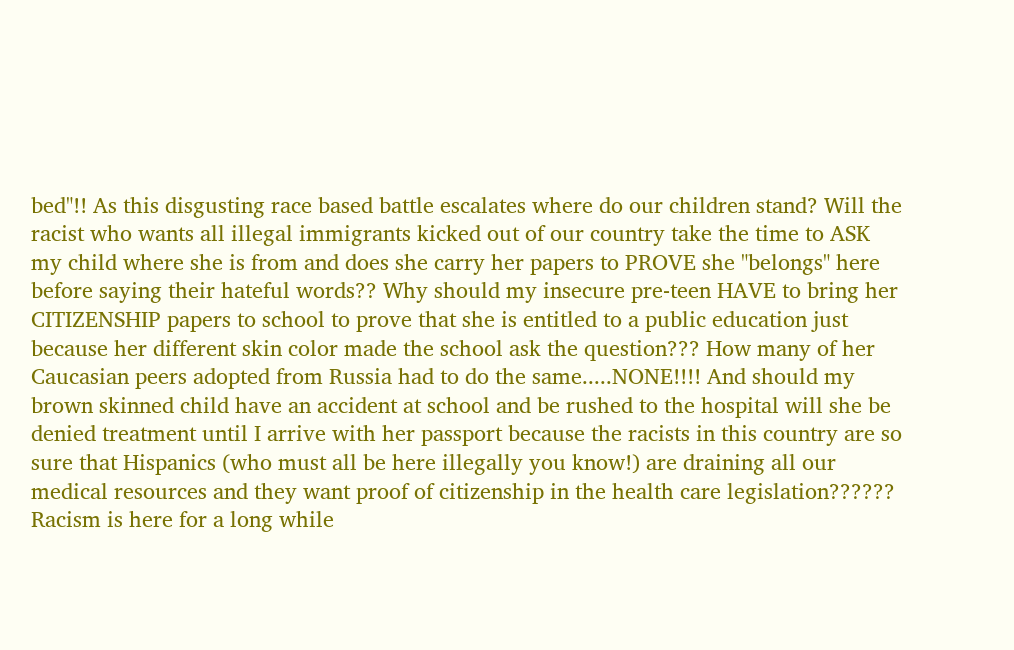bed"!! As this disgusting race based battle escalates where do our children stand? Will the racist who wants all illegal immigrants kicked out of our country take the time to ASK my child where she is from and does she carry her papers to PROVE she "belongs" here before saying their hateful words?? Why should my insecure pre-teen HAVE to bring her CITIZENSHIP papers to school to prove that she is entitled to a public education just because her different skin color made the school ask the question??? How many of her Caucasian peers adopted from Russia had to do the same.....NONE!!!! And should my brown skinned child have an accident at school and be rushed to the hospital will she be denied treatment until I arrive with her passport because the racists in this country are so sure that Hispanics (who must all be here illegally you know!) are draining all our medical resources and they want proof of citizenship in the health care legislation?????? Racism is here for a long while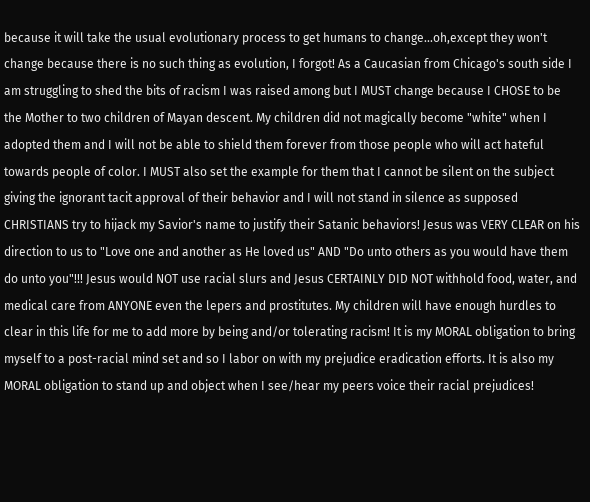because it will take the usual evolutionary process to get humans to change...oh,except they won't change because there is no such thing as evolution, I forgot! As a Caucasian from Chicago's south side I am struggling to shed the bits of racism I was raised among but I MUST change because I CHOSE to be the Mother to two children of Mayan descent. My children did not magically become "white" when I adopted them and I will not be able to shield them forever from those people who will act hateful towards people of color. I MUST also set the example for them that I cannot be silent on the subject giving the ignorant tacit approval of their behavior and I will not stand in silence as supposed CHRISTIANS try to hijack my Savior's name to justify their Satanic behaviors! Jesus was VERY CLEAR on his direction to us to "Love one and another as He loved us" AND "Do unto others as you would have them do unto you"!!! Jesus would NOT use racial slurs and Jesus CERTAINLY DID NOT withhold food, water, and medical care from ANYONE even the lepers and prostitutes. My children will have enough hurdles to clear in this life for me to add more by being and/or tolerating racism! It is my MORAL obligation to bring myself to a post-racial mind set and so I labor on with my prejudice eradication efforts. It is also my MORAL obligation to stand up and object when I see/hear my peers voice their racial prejudices!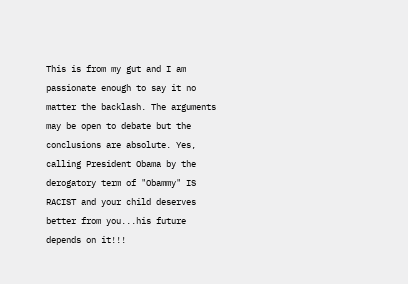This is from my gut and I am passionate enough to say it no matter the backlash. The arguments may be open to debate but the conclusions are absolute. Yes, calling President Obama by the derogatory term of "Obammy" IS RACIST and your child deserves better from you...his future depends on it!!!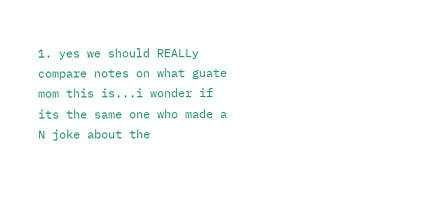1. yes we should REALLy compare notes on what guate mom this is...i wonder if its the same one who made a N joke about the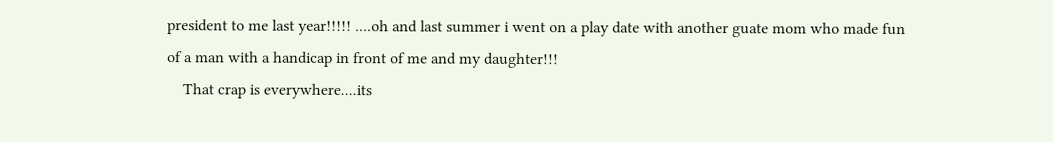president to me last year!!!!! ....oh and last summer i went on a play date with another guate mom who made fun of a man with a handicap in front of me and my daughter!!!
    That crap is everywhere....its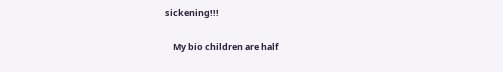sickening!!!

    My bio children are half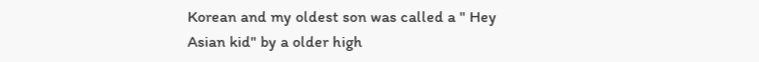Korean and my oldest son was called a " Hey Asian kid" by a older high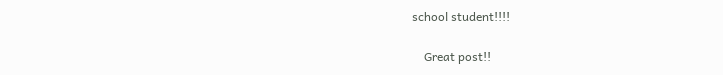school student!!!!

    Great post!!